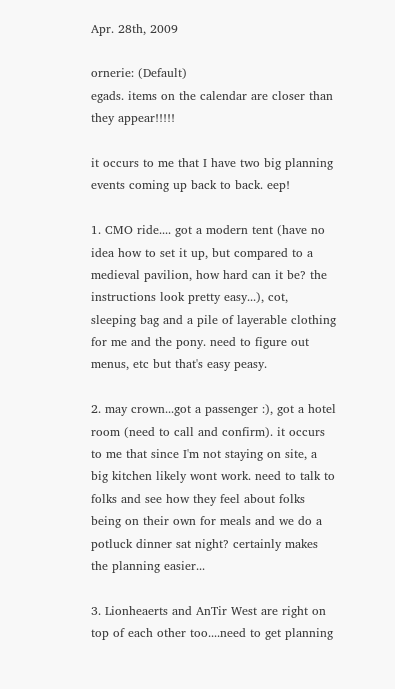Apr. 28th, 2009

ornerie: (Default)
egads. items on the calendar are closer than they appear!!!!!

it occurs to me that I have two big planning events coming up back to back. eep!

1. CMO ride.... got a modern tent (have no idea how to set it up, but compared to a medieval pavilion, how hard can it be? the instructions look pretty easy...), cot, sleeping bag and a pile of layerable clothing for me and the pony. need to figure out menus, etc but that's easy peasy.

2. may crown...got a passenger :), got a hotel room (need to call and confirm). it occurs to me that since I'm not staying on site, a big kitchen likely wont work. need to talk to folks and see how they feel about folks being on their own for meals and we do a potluck dinner sat night? certainly makes the planning easier...

3. Lionheaerts and AnTir West are right on top of each other too....need to get planning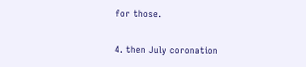for those.

4. then July coronation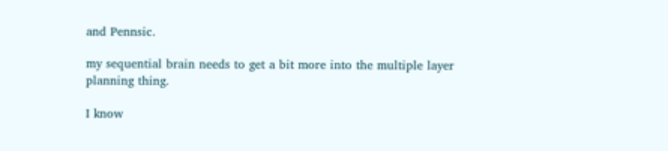and Pennsic.

my sequential brain needs to get a bit more into the multiple layer planning thing.

I know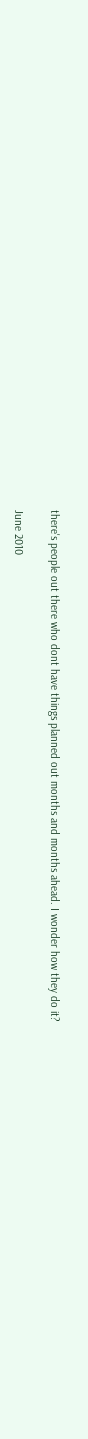there's people out there who dont have things planned out months and months ahead. I wonder how they do it?

June 2010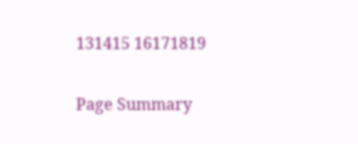131415 16171819

Page Summary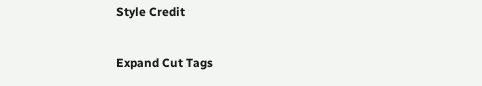Style Credit

Expand Cut Tags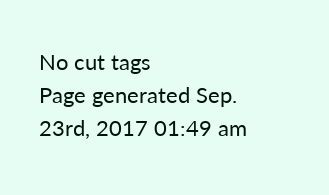No cut tags
Page generated Sep. 23rd, 2017 01:49 am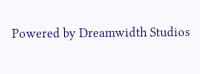Powered by Dreamwidth Studios